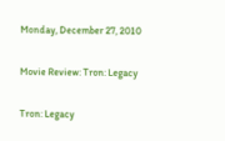Monday, December 27, 2010

Movie Review: Tron: Legacy

Tron: Legacy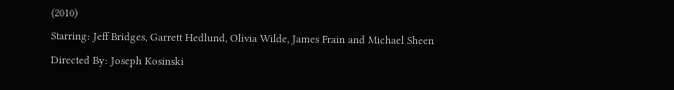(2010)
Starring: Jeff Bridges, Garrett Hedlund, Olivia Wilde, James Frain and Michael Sheen
Directed By: Joseph Kosinski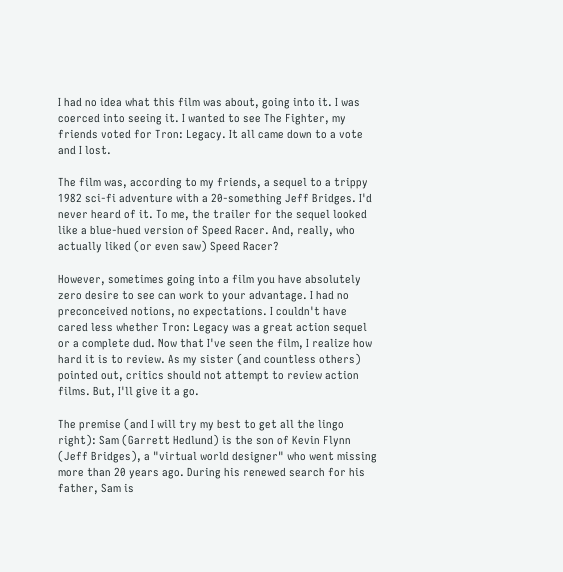I had no idea what this film was about, going into it. I was coerced into seeing it. I wanted to see The Fighter, my friends voted for Tron: Legacy. It all came down to a vote and I lost.

The film was, according to my friends, a sequel to a trippy 1982 sci-fi adventure with a 20-something Jeff Bridges. I'd never heard of it. To me, the trailer for the sequel looked like a blue-hued version of Speed Racer. And, really, who actually liked (or even saw) Speed Racer?

However, sometimes going into a film you have absolutely zero desire to see can work to your advantage. I had no preconceived notions, no expectations. I couldn't have cared less whether Tron: Legacy was a great action sequel or a complete dud. Now that I've seen the film, I realize how hard it is to review. As my sister (and countless others) pointed out, critics should not attempt to review action films. But, I'll give it a go.

The premise (and I will try my best to get all the lingo right): Sam (Garrett Hedlund) is the son of Kevin Flynn (Jeff Bridges), a "virtual world designer" who went missing more than 20 years ago. During his renewed search for his father, Sam is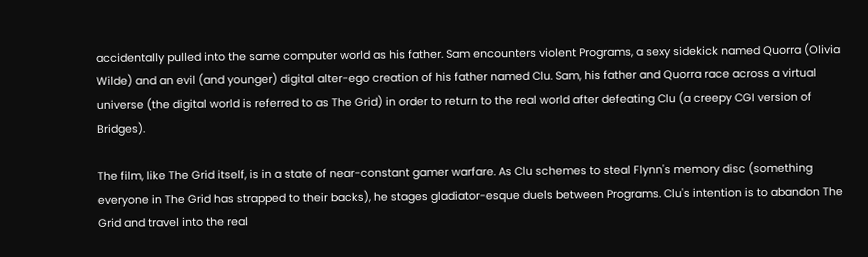accidentally pulled into the same computer world as his father. Sam encounters violent Programs, a sexy sidekick named Quorra (Olivia Wilde) and an evil (and younger) digital alter-ego creation of his father named Clu. Sam, his father and Quorra race across a virtual universe (the digital world is referred to as The Grid) in order to return to the real world after defeating Clu (a creepy CGI version of Bridges).

The film, like The Grid itself, is in a state of near-constant gamer warfare. As Clu schemes to steal Flynn's memory disc (something everyone in The Grid has strapped to their backs), he stages gladiator-esque duels between Programs. Clu's intention is to abandon The Grid and travel into the real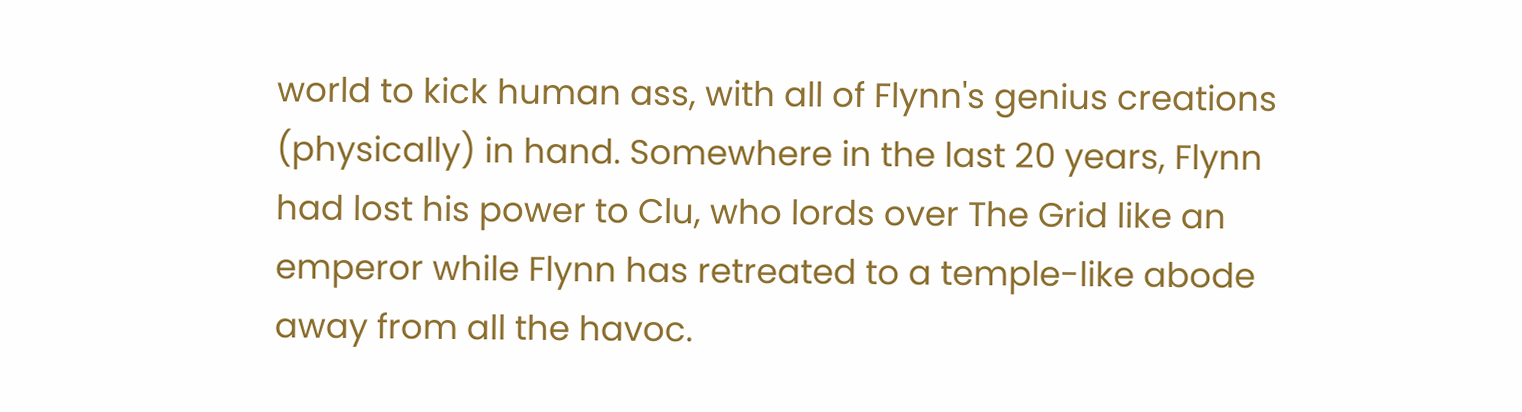world to kick human ass, with all of Flynn's genius creations (physically) in hand. Somewhere in the last 20 years, Flynn had lost his power to Clu, who lords over The Grid like an emperor while Flynn has retreated to a temple-like abode away from all the havoc.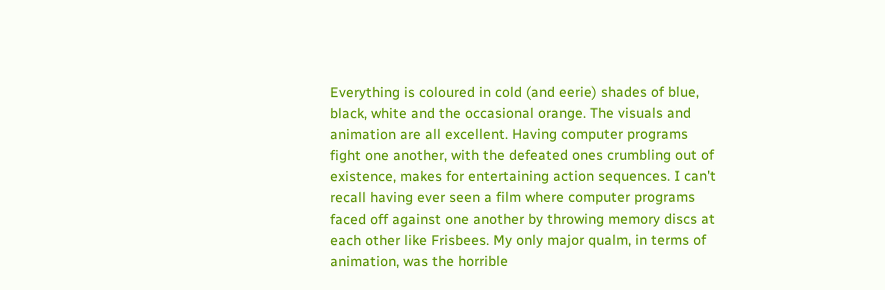Everything is coloured in cold (and eerie) shades of blue, black, white and the occasional orange. The visuals and animation are all excellent. Having computer programs fight one another, with the defeated ones crumbling out of existence, makes for entertaining action sequences. I can't recall having ever seen a film where computer programs faced off against one another by throwing memory discs at each other like Frisbees. My only major qualm, in terms of animation, was the horrible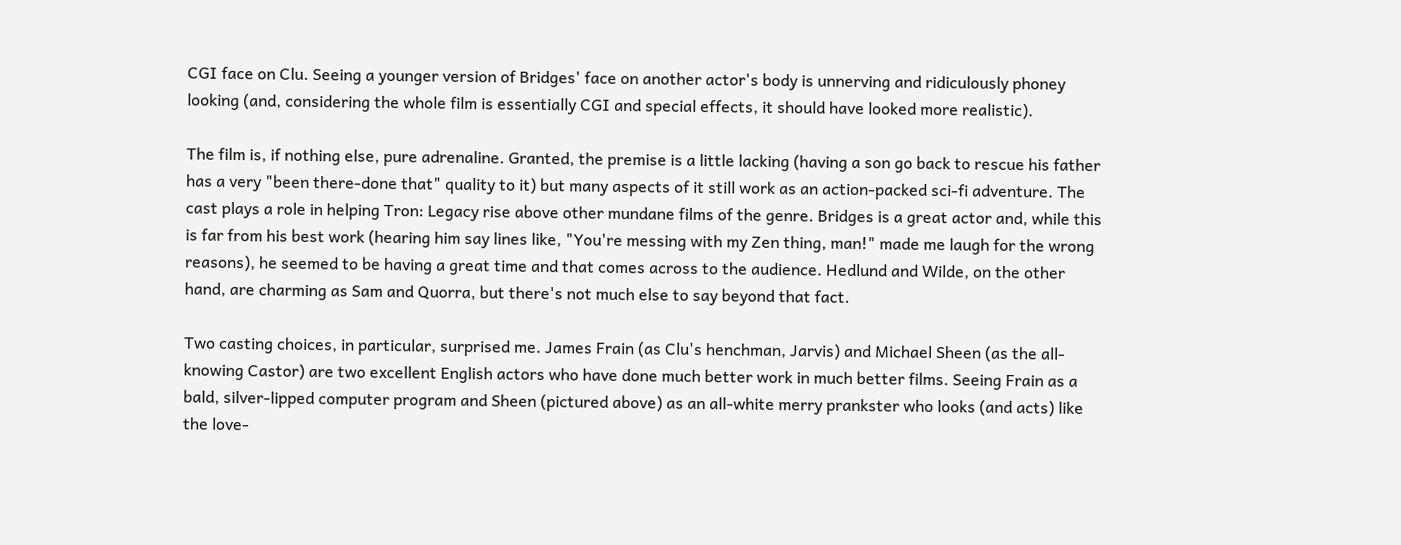CGI face on Clu. Seeing a younger version of Bridges' face on another actor's body is unnerving and ridiculously phoney looking (and, considering the whole film is essentially CGI and special effects, it should have looked more realistic).

The film is, if nothing else, pure adrenaline. Granted, the premise is a little lacking (having a son go back to rescue his father has a very "been there-done that" quality to it) but many aspects of it still work as an action-packed sci-fi adventure. The cast plays a role in helping Tron: Legacy rise above other mundane films of the genre. Bridges is a great actor and, while this is far from his best work (hearing him say lines like, "You're messing with my Zen thing, man!" made me laugh for the wrong reasons), he seemed to be having a great time and that comes across to the audience. Hedlund and Wilde, on the other hand, are charming as Sam and Quorra, but there's not much else to say beyond that fact.

Two casting choices, in particular, surprised me. James Frain (as Clu's henchman, Jarvis) and Michael Sheen (as the all-knowing Castor) are two excellent English actors who have done much better work in much better films. Seeing Frain as a bald, silver-lipped computer program and Sheen (pictured above) as an all-white merry prankster who looks (and acts) like the love-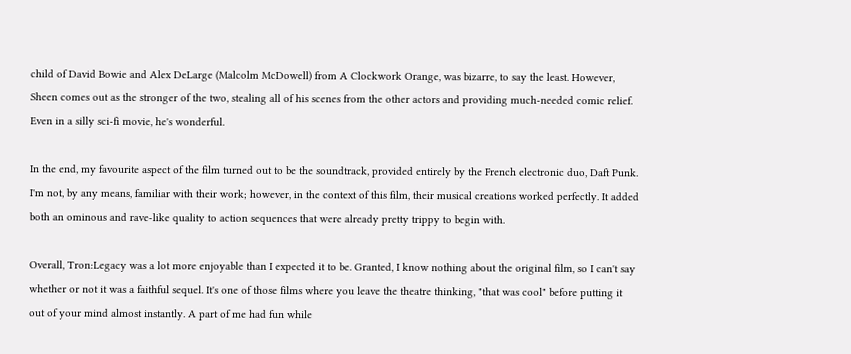child of David Bowie and Alex DeLarge (Malcolm McDowell) from A Clockwork Orange, was bizarre, to say the least. However, Sheen comes out as the stronger of the two, stealing all of his scenes from the other actors and providing much-needed comic relief. Even in a silly sci-fi movie, he's wonderful.

In the end, my favourite aspect of the film turned out to be the soundtrack, provided entirely by the French electronic duo, Daft Punk. I'm not, by any means, familiar with their work; however, in the context of this film, their musical creations worked perfectly. It added both an ominous and rave-like quality to action sequences that were already pretty trippy to begin with.

Overall, Tron:Legacy was a lot more enjoyable than I expected it to be. Granted, I know nothing about the original film, so I can't say whether or not it was a faithful sequel. It's one of those films where you leave the theatre thinking, "that was cool" before putting it out of your mind almost instantly. A part of me had fun while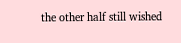the other half still wished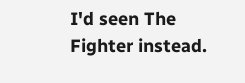I'd seen The Fighter instead.